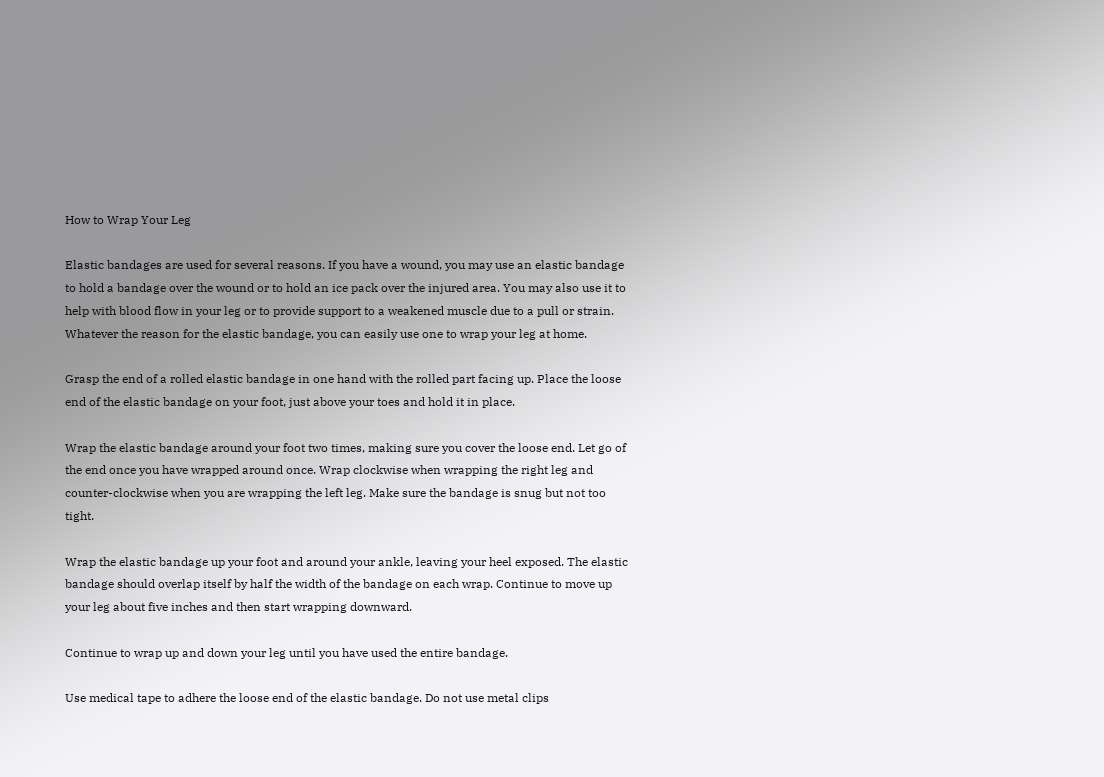How to Wrap Your Leg

Elastic bandages are used for several reasons. If you have a wound, you may use an elastic bandage to hold a bandage over the wound or to hold an ice pack over the injured area. You may also use it to help with blood flow in your leg or to provide support to a weakened muscle due to a pull or strain. Whatever the reason for the elastic bandage, you can easily use one to wrap your leg at home.

Grasp the end of a rolled elastic bandage in one hand with the rolled part facing up. Place the loose end of the elastic bandage on your foot, just above your toes and hold it in place.

Wrap the elastic bandage around your foot two times, making sure you cover the loose end. Let go of the end once you have wrapped around once. Wrap clockwise when wrapping the right leg and counter-clockwise when you are wrapping the left leg. Make sure the bandage is snug but not too tight.

Wrap the elastic bandage up your foot and around your ankle, leaving your heel exposed. The elastic bandage should overlap itself by half the width of the bandage on each wrap. Continue to move up your leg about five inches and then start wrapping downward.

Continue to wrap up and down your leg until you have used the entire bandage.

Use medical tape to adhere the loose end of the elastic bandage. Do not use metal clips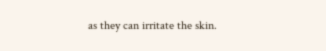as they can irritate the skin.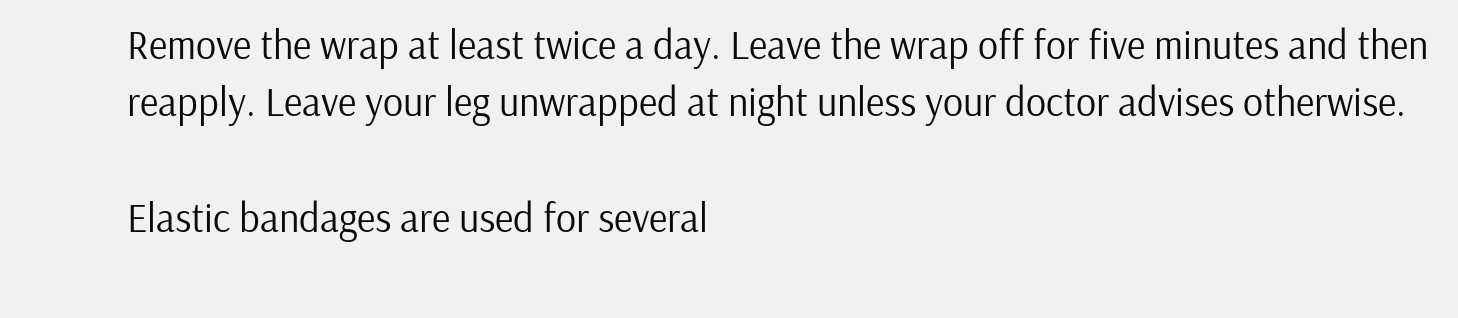Remove the wrap at least twice a day. Leave the wrap off for five minutes and then reapply. Leave your leg unwrapped at night unless your doctor advises otherwise.

Elastic bandages are used for several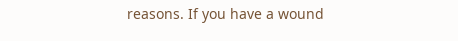reasons. If you have a wound